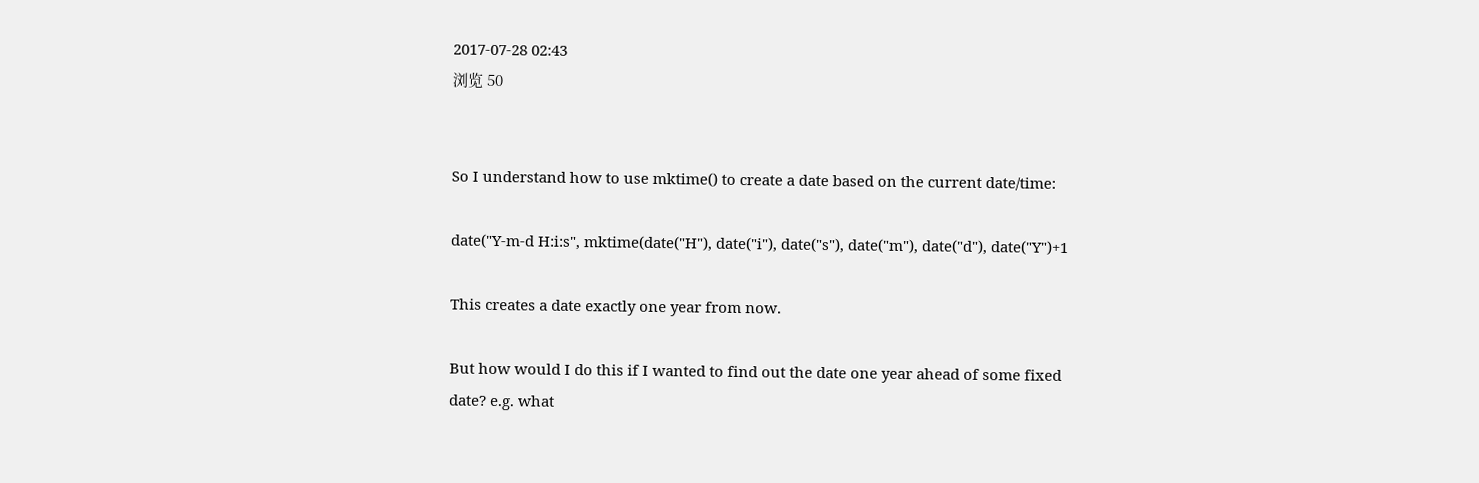2017-07-28 02:43
浏览 50


So I understand how to use mktime() to create a date based on the current date/time:

date("Y-m-d H:i:s", mktime(date("H"), date("i"), date("s"), date("m"), date("d"), date("Y")+1

This creates a date exactly one year from now.

But how would I do this if I wanted to find out the date one year ahead of some fixed date? e.g. what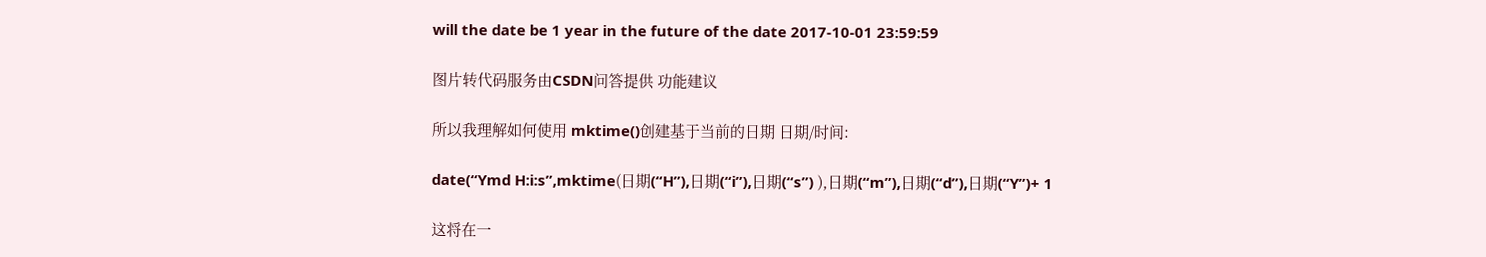will the date be 1 year in the future of the date 2017-10-01 23:59:59

图片转代码服务由CSDN问答提供 功能建议

所以我理解如何使用 mktime()创建基于当前的日期 日期/时间:

date(“Ymd H:i:s”,mktime(日期(“H”),日期(“i”),日期(“s”) ),日期(“m”),日期(“d”),日期(“Y”)+ 1

这将在一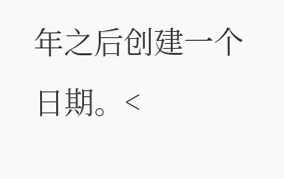年之后创建一个日期。<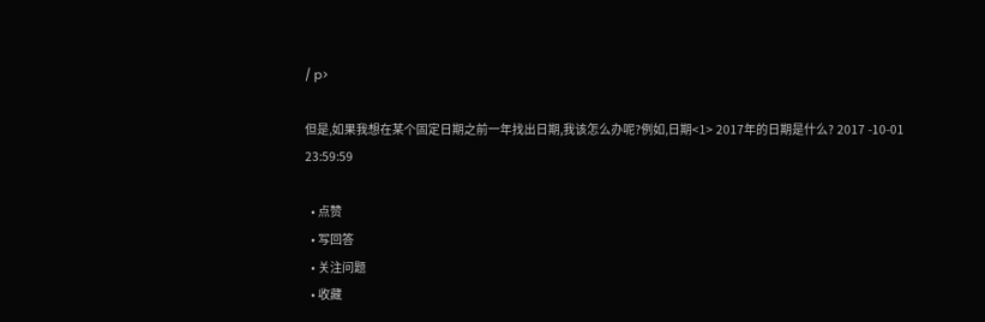/ p>

但是,如果我想在某个固定日期之前一年找出日期,我该怎么办呢?例如,日期<1> 2017年的日期是什么? 2017 -10-01 23:59:59

  • 点赞
  • 写回答
  • 关注问题
  • 收藏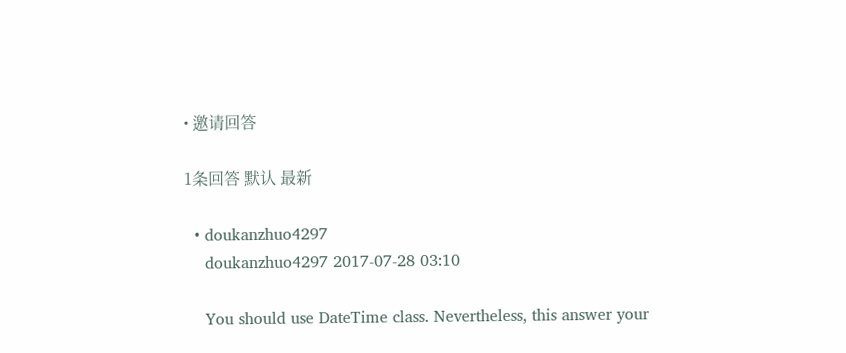• 邀请回答

1条回答 默认 最新

  • doukanzhuo4297
    doukanzhuo4297 2017-07-28 03:10

    You should use DateTime class. Nevertheless, this answer your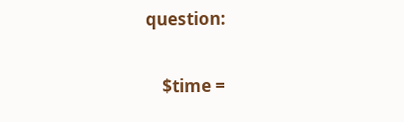question:

    $time =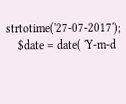strtotime('27-07-2017');
    $date = date( 'Y-m-d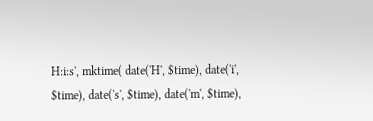H:i:s', mktime( date('H', $time), date('i', $time), date('s', $time), date('m', $time),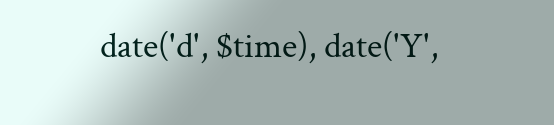date('d', $time), date('Y',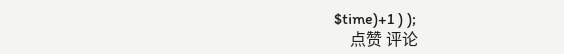$time)+1 ) );
    点赞 评论